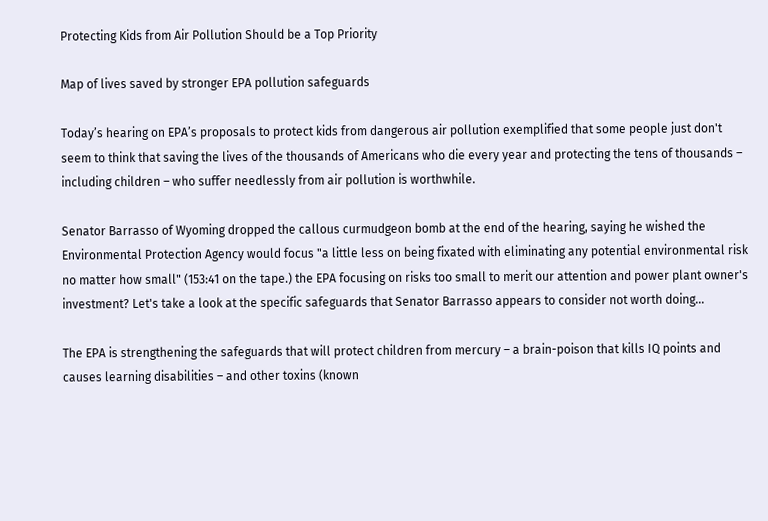Protecting Kids from Air Pollution Should be a Top Priority

Map of lives saved by stronger EPA pollution safeguards

Today’s hearing on EPA’s proposals to protect kids from dangerous air pollution exemplified that some people just don't seem to think that saving the lives of the thousands of Americans who die every year and protecting the tens of thousands – including children – who suffer needlessly from air pollution is worthwhile.

Senator Barrasso of Wyoming dropped the callous curmudgeon bomb at the end of the hearing, saying he wished the Environmental Protection Agency would focus "a little less on being fixated with eliminating any potential environmental risk no matter how small" (153:41 on the tape.) the EPA focusing on risks too small to merit our attention and power plant owner's investment? Let's take a look at the specific safeguards that Senator Barrasso appears to consider not worth doing...

The EPA is strengthening the safeguards that will protect children from mercury – a brain-poison that kills IQ points and causes learning disabilities – and other toxins (known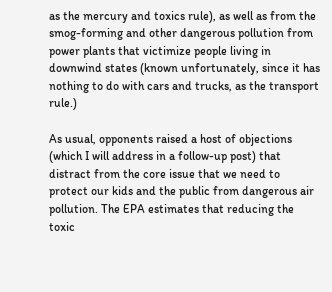as the mercury and toxics rule), as well as from the smog-forming and other dangerous pollution from power plants that victimize people living in downwind states (known unfortunately, since it has nothing to do with cars and trucks, as the transport rule.)

As usual, opponents raised a host of objections (which I will address in a follow-up post) that distract from the core issue that we need to protect our kids and the public from dangerous air pollution. The EPA estimates that reducing the toxic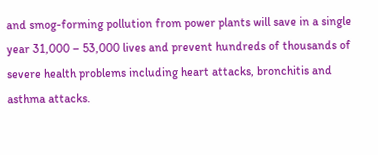and smog-forming pollution from power plants will save in a single year 31,000 – 53,000 lives and prevent hundreds of thousands of severe health problems including heart attacks, bronchitis and asthma attacks.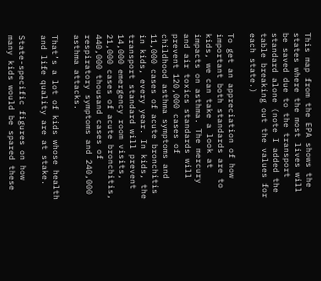This map from the EPA shows the states where the most lives will be saved due to the transport standard alone (note I added the table breaking out the values for each state.)

To get an appreciation of how important both standards are to kids, we can take a look at impacts on asthma. The mercury and air toxics standards will prevent 120,000 cases of childhood asthma symptoms and 11,000 cases of acute bronchitis in kids, every year. In kids, the transport standard will prevent 14,000 emergency room visits, 21,000 cases of acute bronchitis, 440,000 thousand cases of respiratory symptoms and 240,000 asthma attacks.

That’s a lot of kids whose health and life quality are at stake.

State-specific figures on how many kids would be spared these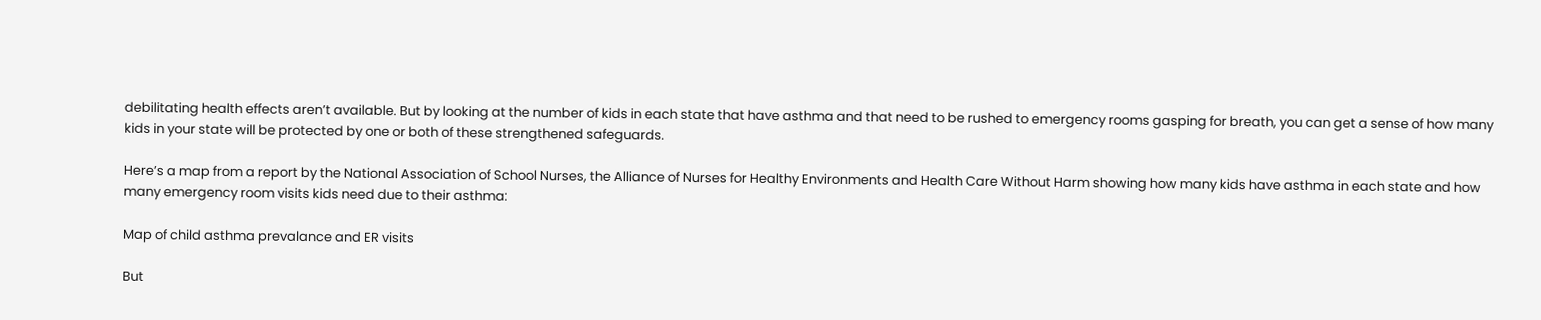debilitating health effects aren’t available. But by looking at the number of kids in each state that have asthma and that need to be rushed to emergency rooms gasping for breath, you can get a sense of how many kids in your state will be protected by one or both of these strengthened safeguards.

Here’s a map from a report by the National Association of School Nurses, the Alliance of Nurses for Healthy Environments and Health Care Without Harm showing how many kids have asthma in each state and how many emergency room visits kids need due to their asthma:

Map of child asthma prevalance and ER visits

But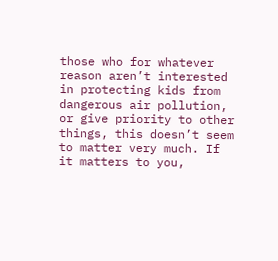those who for whatever reason aren’t interested in protecting kids from dangerous air pollution, or give priority to other things, this doesn’t seem to matter very much. If it matters to you,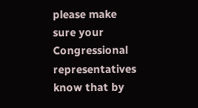please make sure your Congressional representatives know that by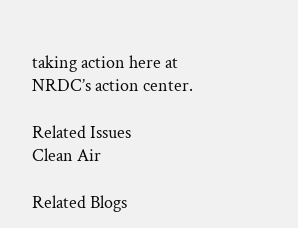taking action here at NRDC’s action center.

Related Issues
Clean Air

Related Blogs